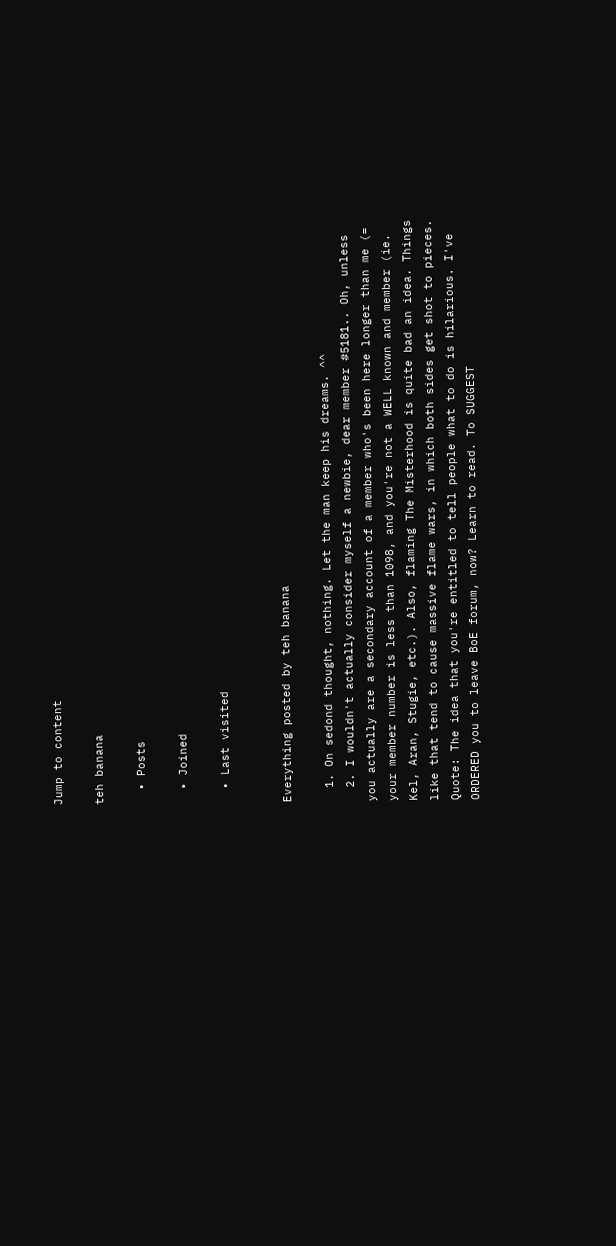Jump to content

teh banana

  • Posts

  • Joined

  • Last visited


Everything posted by teh banana

  1. On sedond thought, nothing. Let the man keep his dreams. ^^
  2. I wouldn't actually consider myself a newbie, dear member #5181.. Oh, unless you actually are a secondary account of a member who's been here longer than me (= your member number is less than 1098, and you're not a WELL known and member (ie. Kel, Aran, Stugie, etc.). Also, flaming The Misterhood is quite bad an idea. Things like that tend to cause massive flame wars, in which both sides get shot to pieces. Quote: The idea that you're entitled to tell people what to do is hilarious. I've ORDERED you to leave BoE forum, now? Learn to read. To SUGGEST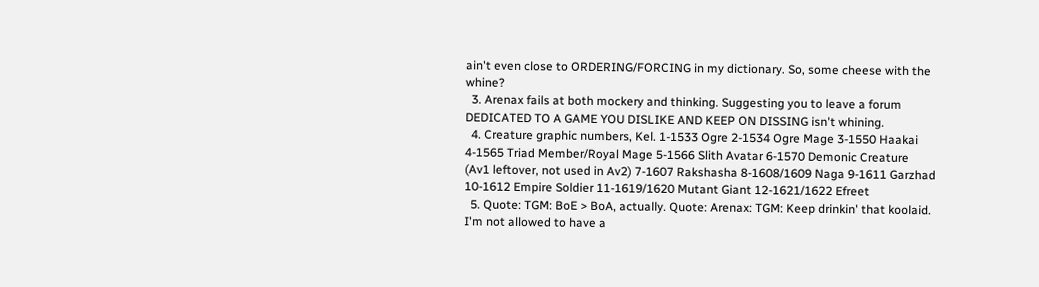ain't even close to ORDERING/FORCING in my dictionary. So, some cheese with the whine?
  3. Arenax fails at both mockery and thinking. Suggesting you to leave a forum DEDICATED TO A GAME YOU DISLIKE AND KEEP ON DISSING isn't whining.
  4. Creature graphic numbers, Kel. 1-1533 Ogre 2-1534 Ogre Mage 3-1550 Haakai 4-1565 Triad Member/Royal Mage 5-1566 Slith Avatar 6-1570 Demonic Creature (Av1 leftover, not used in Av2) 7-1607 Rakshasha 8-1608/1609 Naga 9-1611 Garzhad 10-1612 Empire Soldier 11-1619/1620 Mutant Giant 12-1621/1622 Efreet
  5. Quote: TGM: BoE > BoA, actually. Quote: Arenax: TGM: Keep drinkin' that koolaid. I'm not allowed to have a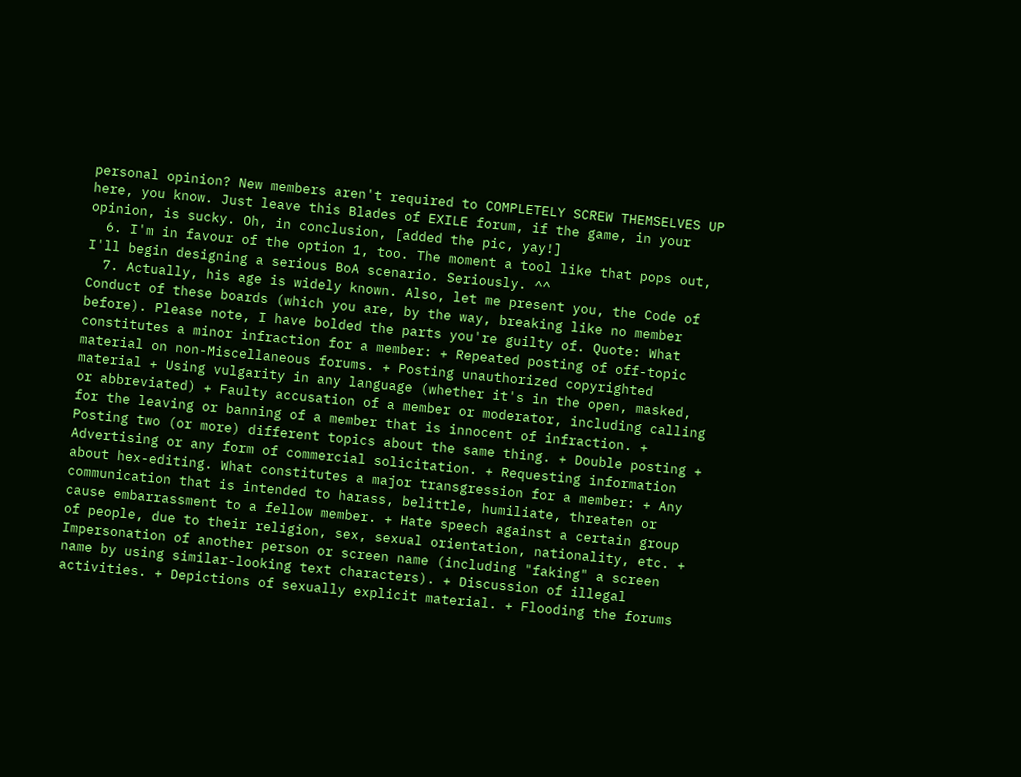personal opinion? New members aren't required to COMPLETELY SCREW THEMSELVES UP here, you know. Just leave this Blades of EXILE forum, if the game, in your opinion, is sucky. Oh, in conclusion, [added the pic, yay!]
  6. I'm in favour of the option 1, too. The moment a tool like that pops out, I'll begin designing a serious BoA scenario. Seriously. ^^
  7. Actually, his age is widely known. Also, let me present you, the Code of Conduct of these boards (which you are, by the way, breaking like no member before). Please note, I have bolded the parts you're guilty of. Quote: What constitutes a minor infraction for a member: + Repeated posting of off-topic material on non-Miscellaneous forums. + Posting unauthorized copyrighted material + Using vulgarity in any language (whether it's in the open, masked, or abbreviated) + Faulty accusation of a member or moderator, including calling for the leaving or banning of a member that is innocent of infraction. + Posting two (or more) different topics about the same thing. + Double posting + Advertising or any form of commercial solicitation. + Requesting information about hex-editing. What constitutes a major transgression for a member: + Any communication that is intended to harass, belittle, humiliate, threaten or cause embarrassment to a fellow member. + Hate speech against a certain group of people, due to their religion, sex, sexual orientation, nationality, etc. + Impersonation of another person or screen name (including "faking" a screen name by using similar-looking text characters). + Discussion of illegal activities. + Depictions of sexually explicit material. + Flooding the forums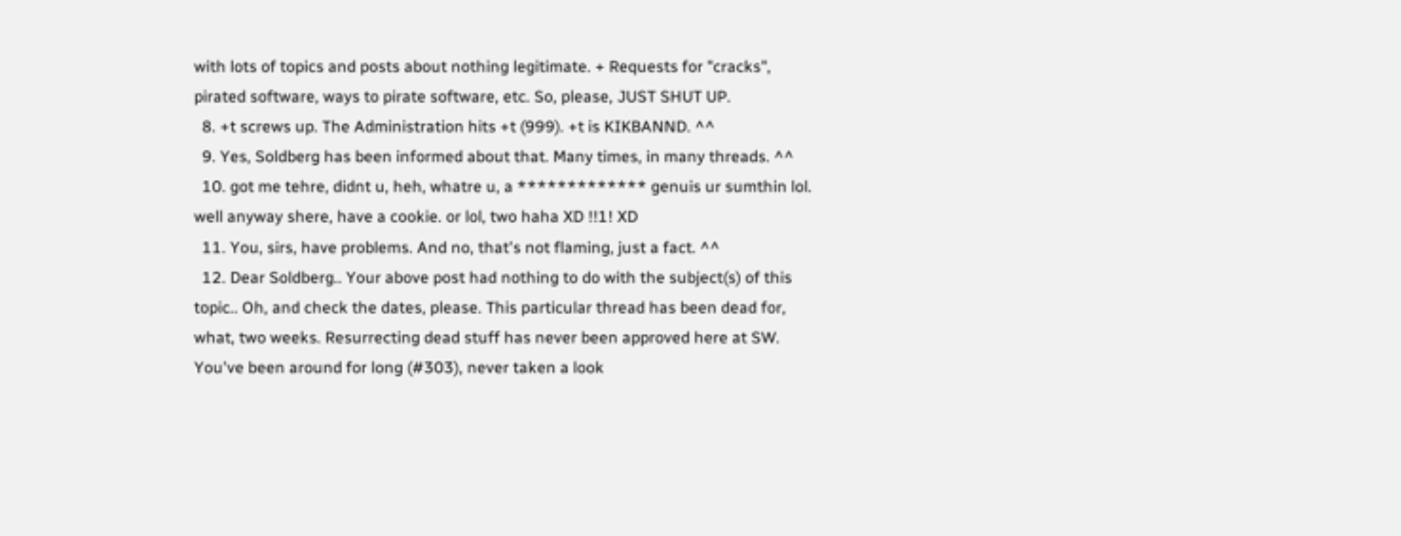with lots of topics and posts about nothing legitimate. + Requests for "cracks", pirated software, ways to pirate software, etc. So, please, JUST SHUT UP.
  8. +t screws up. The Administration hits +t (999). +t is KIKBANND. ^^
  9. Yes, Soldberg has been informed about that. Many times, in many threads. ^^
  10. got me tehre, didnt u, heh, whatre u, a ************* genuis ur sumthin lol. well anyway shere, have a cookie. or lol, two haha XD !!1! XD
  11. You, sirs, have problems. And no, that's not flaming, just a fact. ^^
  12. Dear Soldberg.. Your above post had nothing to do with the subject(s) of this topic.. Oh, and check the dates, please. This particular thread has been dead for, what, two weeks. Resurrecting dead stuff has never been approved here at SW. You've been around for long (#303), never taken a look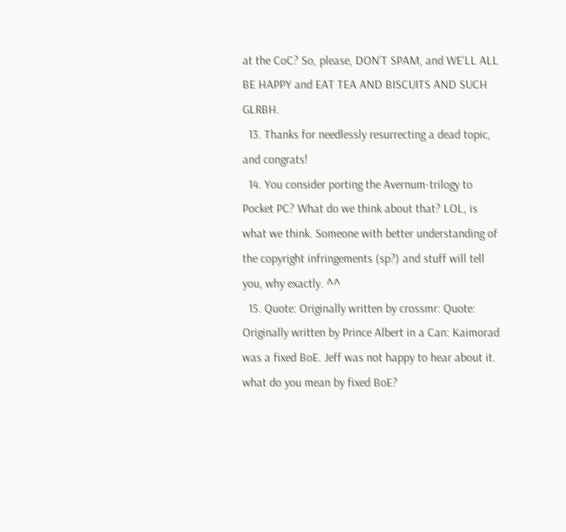at the CoC? So, please, DON'T SPAM, and WE'LL ALL BE HAPPY and EAT TEA AND BISCUITS AND SUCH GLRBH.
  13. Thanks for needlessly resurrecting a dead topic, and congrats!
  14. You consider porting the Avernum-trilogy to Pocket PC? What do we think about that? LOL, is what we think. Someone with better understanding of the copyright infringements (sp?) and stuff will tell you, why exactly. ^^
  15. Quote: Originally written by crossmr: Quote: Originally written by Prince Albert in a Can: Kaimorad was a fixed BoE. Jeff was not happy to hear about it. what do you mean by fixed BoE?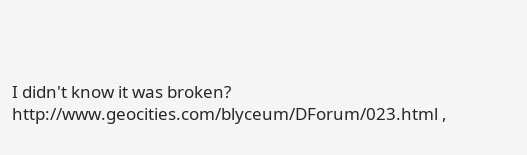I didn't know it was broken? http://www.geocities.com/blyceum/DForum/023.html ,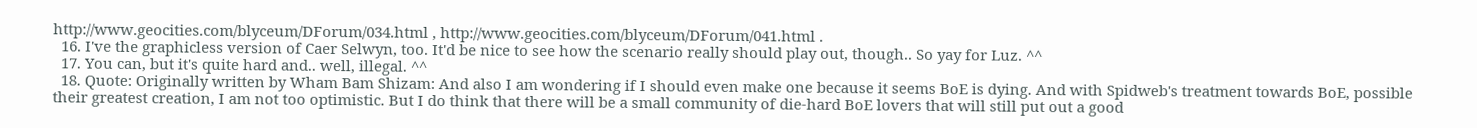http://www.geocities.com/blyceum/DForum/034.html , http://www.geocities.com/blyceum/DForum/041.html .
  16. I've the graphicless version of Caer Selwyn, too. It'd be nice to see how the scenario really should play out, though.. So yay for Luz. ^^
  17. You can, but it's quite hard and.. well, illegal. ^^
  18. Quote: Originally written by Wham Bam Shizam: And also I am wondering if I should even make one because it seems BoE is dying. And with Spidweb's treatment towards BoE, possible their greatest creation, I am not too optimistic. But I do think that there will be a small community of die-hard BoE lovers that will still put out a good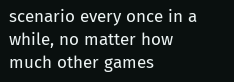scenario every once in a while, no matter how much other games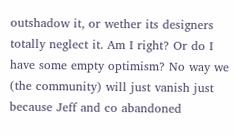outshadow it, or wether its designers totally neglect it. Am I right? Or do I have some empty optimism? No way we (the community) will just vanish just because Jeff and co abandoned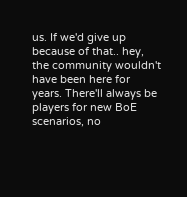us. If we'd give up because of that.. hey, the community wouldn't have been here for years. There'll always be players for new BoE scenarios, no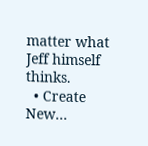matter what Jeff himself thinks.
  • Create New...